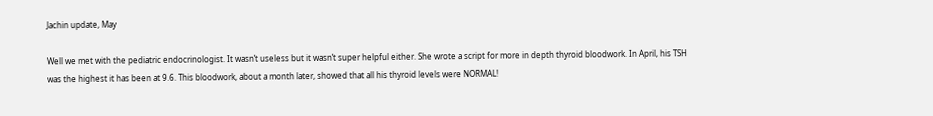Jachin update, May

Well we met with the pediatric endocrinologist. It wasn’t useless but it wasn’t super helpful either. She wrote a script for more in depth thyroid bloodwork. In April, his TSH was the highest it has been at 9.6. This bloodwork, about a month later, showed that all his thyroid levels were NORMAL!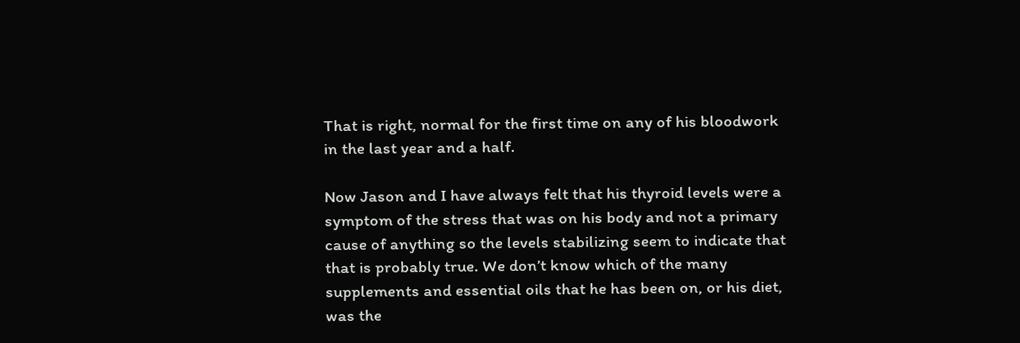That is right, normal for the first time on any of his bloodwork in the last year and a half.

Now Jason and I have always felt that his thyroid levels were a symptom of the stress that was on his body and not a primary cause of anything so the levels stabilizing seem to indicate that that is probably true. We don’t know which of the many supplements and essential oils that he has been on, or his diet, was the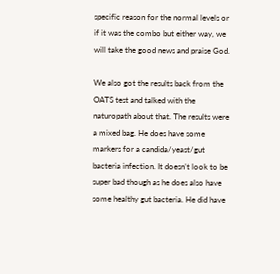specific reason for the normal levels or if it was the combo but either way, we will take the good news and praise God.

We also got the results back from the OATS test and talked with the naturopath about that. The results were a mixed bag. He does have some markers for a candida/yeast/gut bacteria infection. It doesn’t look to be super bad though as he does also have some healthy gut bacteria. He did have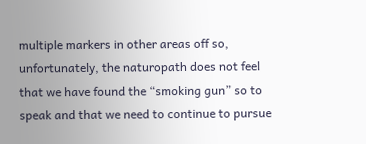multiple markers in other areas off so, unfortunately, the naturopath does not feel that we have found the “smoking gun” so to speak and that we need to continue to pursue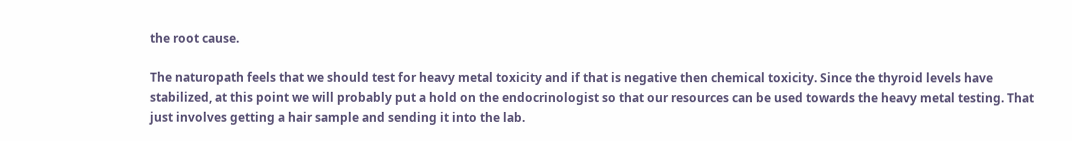the root cause.

The naturopath feels that we should test for heavy metal toxicity and if that is negative then chemical toxicity. Since the thyroid levels have stabilized, at this point we will probably put a hold on the endocrinologist so that our resources can be used towards the heavy metal testing. That just involves getting a hair sample and sending it into the lab.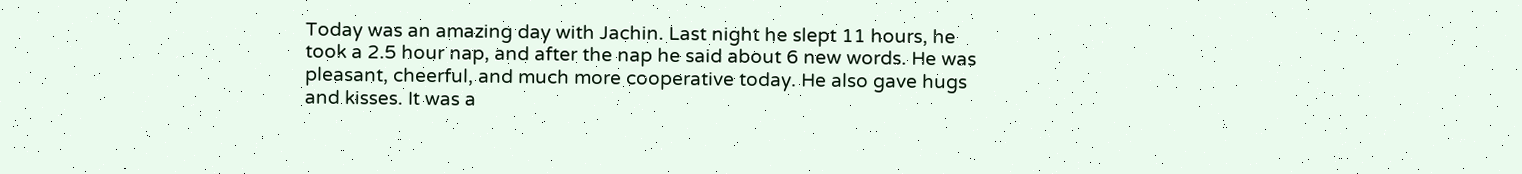Today was an amazing day with Jachin. Last night he slept 11 hours, he took a 2.5 hour nap, and after the nap he said about 6 new words. He was pleasant, cheerful, and much more cooperative today. He also gave hugs and kisses. It was a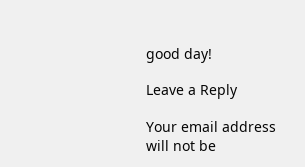good day!

Leave a Reply

Your email address will not be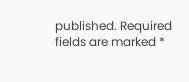published. Required fields are marked *